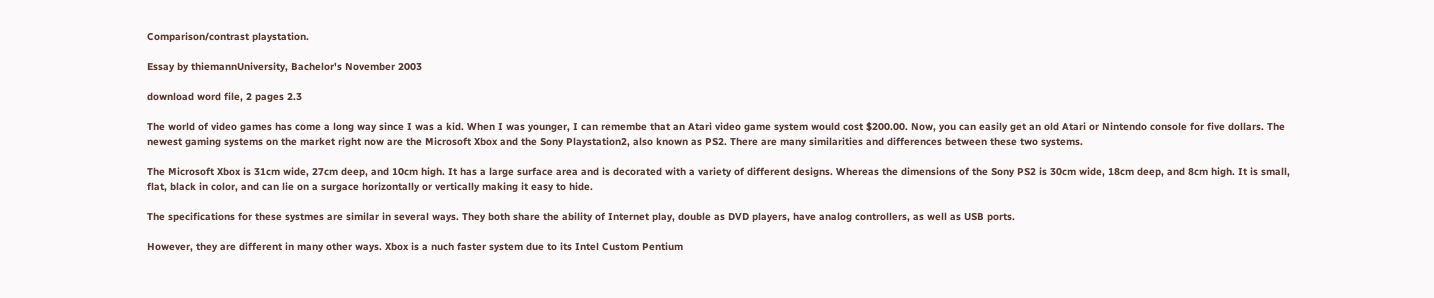Comparison/contrast playstation.

Essay by thiemannUniversity, Bachelor's November 2003

download word file, 2 pages 2.3

The world of video games has come a long way since I was a kid. When I was younger, I can remembe that an Atari video game system would cost $200.00. Now, you can easily get an old Atari or Nintendo console for five dollars. The newest gaming systems on the market right now are the Microsoft Xbox and the Sony Playstation2, also known as PS2. There are many similarities and differences between these two systems.

The Microsoft Xbox is 31cm wide, 27cm deep, and 10cm high. It has a large surface area and is decorated with a variety of different designs. Whereas the dimensions of the Sony PS2 is 30cm wide, 18cm deep, and 8cm high. It is small, flat, black in color, and can lie on a surgace horizontally or vertically making it easy to hide.

The specifications for these systmes are similar in several ways. They both share the ability of Internet play, double as DVD players, have analog controllers, as well as USB ports.

However, they are different in many other ways. Xbox is a nuch faster system due to its Intel Custom Pentium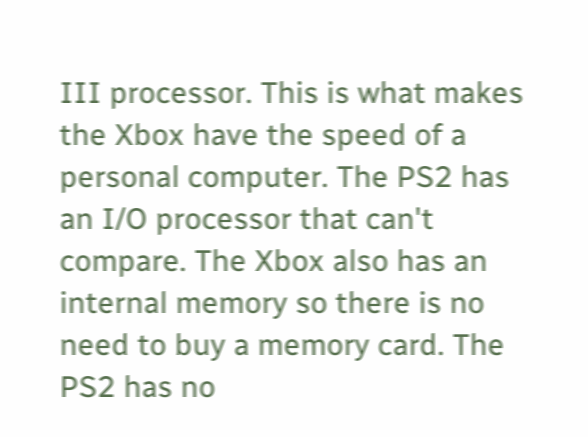III processor. This is what makes the Xbox have the speed of a personal computer. The PS2 has an I/O processor that can't compare. The Xbox also has an internal memory so there is no need to buy a memory card. The PS2 has no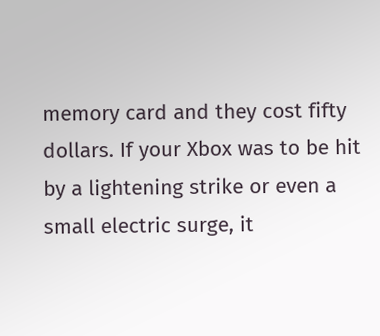memory card and they cost fifty dollars. If your Xbox was to be hit by a lightening strike or even a small electric surge, it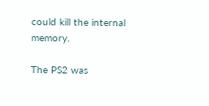could kill the internal memory.

The PS2 was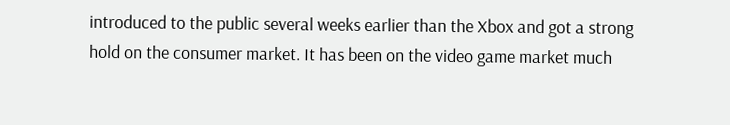introduced to the public several weeks earlier than the Xbox and got a strong hold on the consumer market. It has been on the video game market much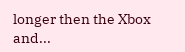longer then the Xbox and...